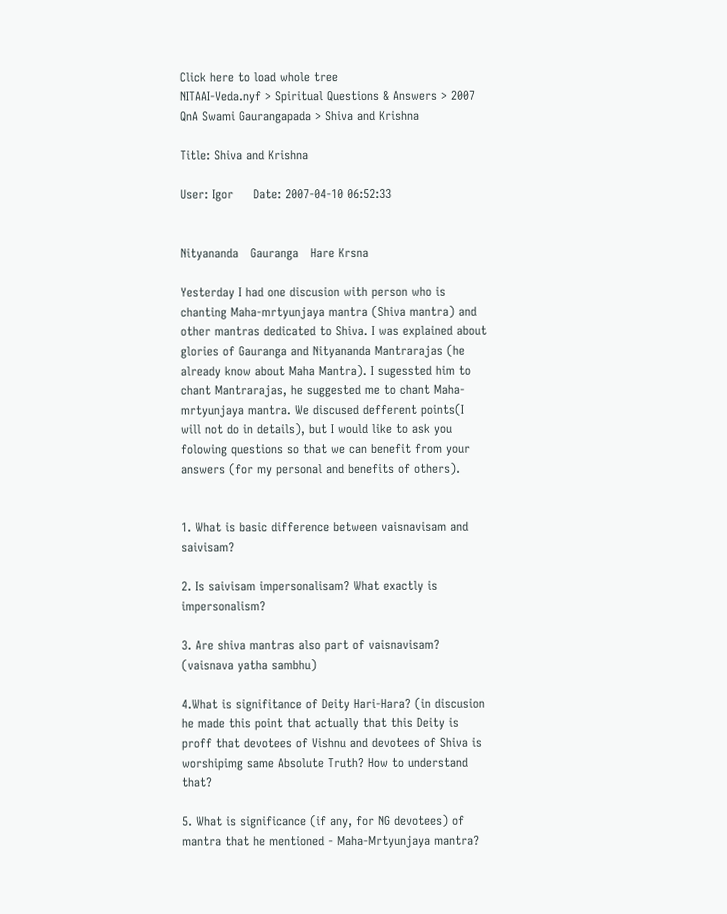Click here to load whole tree
NITAAI-Veda.nyf > Spiritual Questions & Answers > 2007 QnA Swami Gaurangapada > Shiva and Krishna

Title: Shiva and Krishna

User: Igor     Date: 2007-04-10 06:52:33


Nityananda   Gauranga   Hare Krsna

Yesterday I had one discusion with person who is chanting Maha-mrtyunjaya mantra (Shiva mantra) and other mantras dedicated to Shiva. I was explained about glories of Gauranga and Nityananda Mantrarajas (he already know about Maha Mantra). I sugessted him to chant Mantrarajas, he suggested me to chant Maha-mrtyunjaya mantra. We discused defferent points(I will not do in details), but I would like to ask you folowing questions so that we can benefit from your answers (for my personal and benefits of others).


1. What is basic difference between vaisnavisam and saivisam?

2. Is saivisam impersonalisam? What exactly is impersonalism?

3. Are shiva mantras also part of vaisnavisam? (vaisnava yatha sambhu)

4.What is signifitance of Deity Hari-Hara? (in discusion he made this point that actually that this Deity is proff that devotees of Vishnu and devotees of Shiva is worshipimg same Absolute Truth? How to understand that?

5. What is significance (if any, for NG devotees) of mantra that he mentioned - Maha-Mrtyunjaya mantra?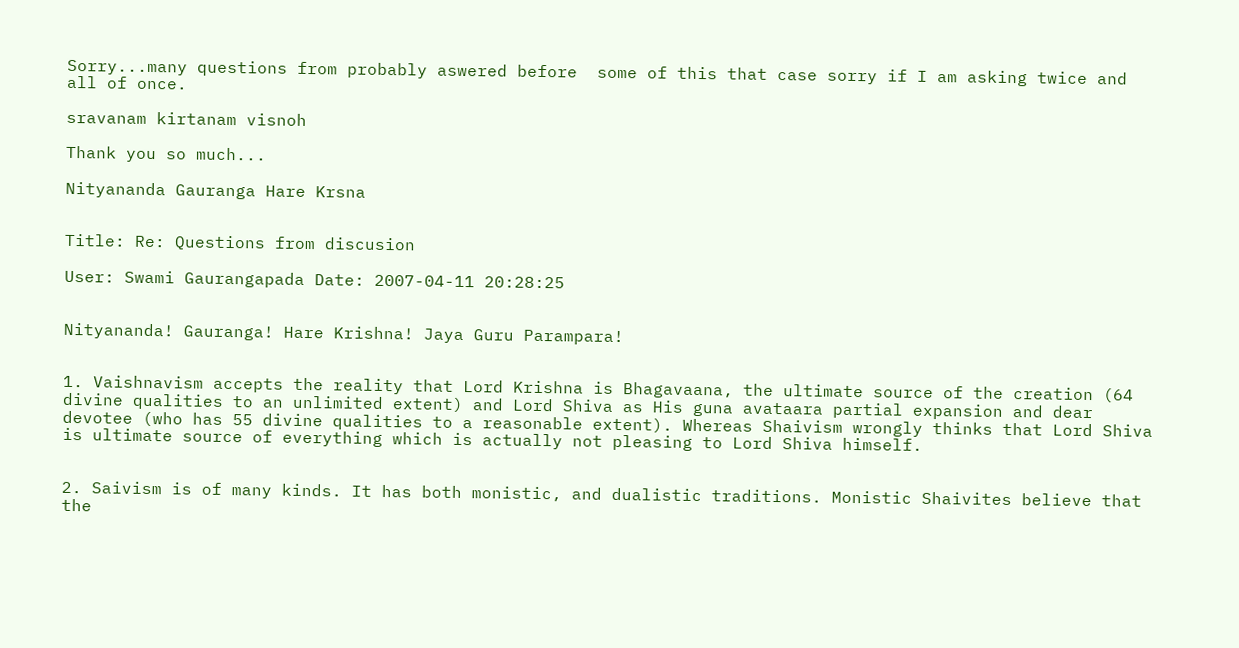Sorry...many questions from probably aswered before  some of this that case sorry if I am asking twice and all of once.

sravanam kirtanam visnoh

Thank you so much...

Nityananda Gauranga Hare Krsna


Title: Re: Questions from discusion

User: Swami Gaurangapada Date: 2007-04-11 20:28:25


Nityananda! Gauranga! Hare Krishna! Jaya Guru Parampara!


1. Vaishnavism accepts the reality that Lord Krishna is Bhagavaana, the ultimate source of the creation (64 divine qualities to an unlimited extent) and Lord Shiva as His guna avataara partial expansion and dear devotee (who has 55 divine qualities to a reasonable extent). Whereas Shaivism wrongly thinks that Lord Shiva is ultimate source of everything which is actually not pleasing to Lord Shiva himself.


2. Saivism is of many kinds. It has both monistic, and dualistic traditions. Monistic Shaivites believe that the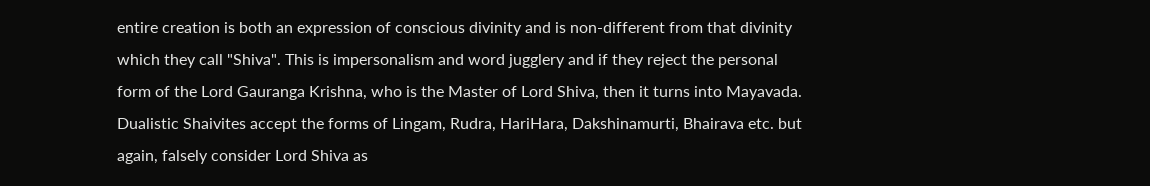entire creation is both an expression of conscious divinity and is non-different from that divinity which they call "Shiva". This is impersonalism and word jugglery and if they reject the personal form of the Lord Gauranga Krishna, who is the Master of Lord Shiva, then it turns into Mayavada. Dualistic Shaivites accept the forms of Lingam, Rudra, HariHara, Dakshinamurti, Bhairava etc. but again, falsely consider Lord Shiva as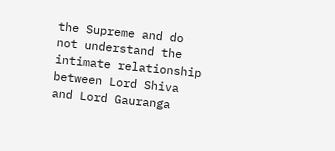the Supreme and do not understand the intimate relationship between Lord Shiva and Lord Gauranga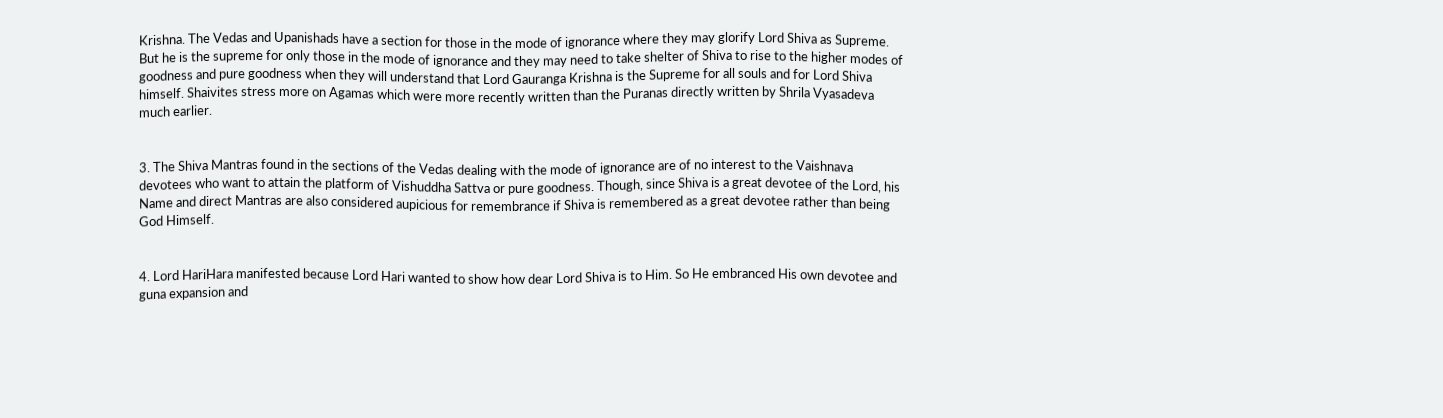Krishna. The Vedas and Upanishads have a section for those in the mode of ignorance where they may glorify Lord Shiva as Supreme. But he is the supreme for only those in the mode of ignorance and they may need to take shelter of Shiva to rise to the higher modes of goodness and pure goodness when they will understand that Lord Gauranga Krishna is the Supreme for all souls and for Lord Shiva himself. Shaivites stress more on Agamas which were more recently written than the Puranas directly written by Shrila Vyasadeva much earlier.


3. The Shiva Mantras found in the sections of the Vedas dealing with the mode of ignorance are of no interest to the Vaishnava devotees who want to attain the platform of Vishuddha Sattva or pure goodness. Though, since Shiva is a great devotee of the Lord, his Name and direct Mantras are also considered aupicious for remembrance if Shiva is remembered as a great devotee rather than being God Himself.


4. Lord HariHara manifested because Lord Hari wanted to show how dear Lord Shiva is to Him. So He embranced His own devotee and guna expansion and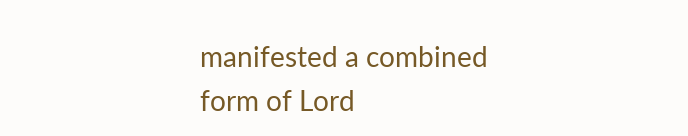manifested a combined form of Lord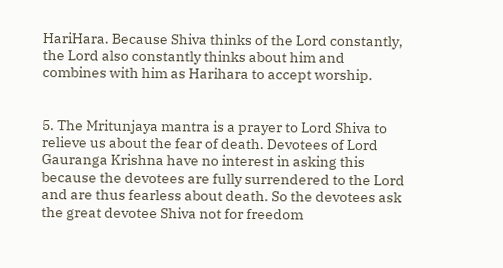HariHara. Because Shiva thinks of the Lord constantly, the Lord also constantly thinks about him and combines with him as Harihara to accept worship.


5. The Mritunjaya mantra is a prayer to Lord Shiva to relieve us about the fear of death. Devotees of Lord Gauranga Krishna have no interest in asking this because the devotees are fully surrendered to the Lord and are thus fearless about death. So the devotees ask the great devotee Shiva not for freedom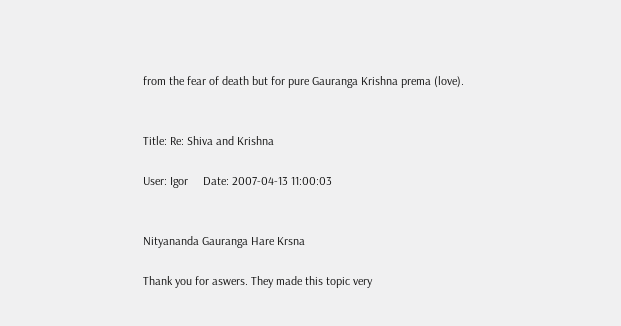from the fear of death but for pure Gauranga Krishna prema (love).


Title: Re: Shiva and Krishna

User: Igor     Date: 2007-04-13 11:00:03


Nityananda Gauranga Hare Krsna

Thank you for aswers. They made this topic very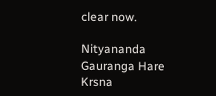clear now.

Nityananda Gauranga Hare Krsna